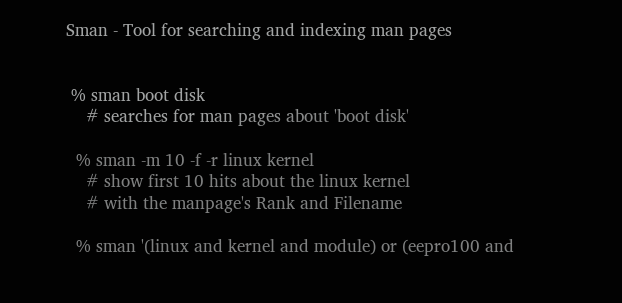Sman - Tool for searching and indexing man pages


 % sman boot disk
    # searches for man pages about 'boot disk'

  % sman -m 10 -f -r linux kernel
    # show first 10 hits about the linux kernel
    # with the manpage's Rank and Filename

  % sman '(linux and kernel and module) or (eepro100 and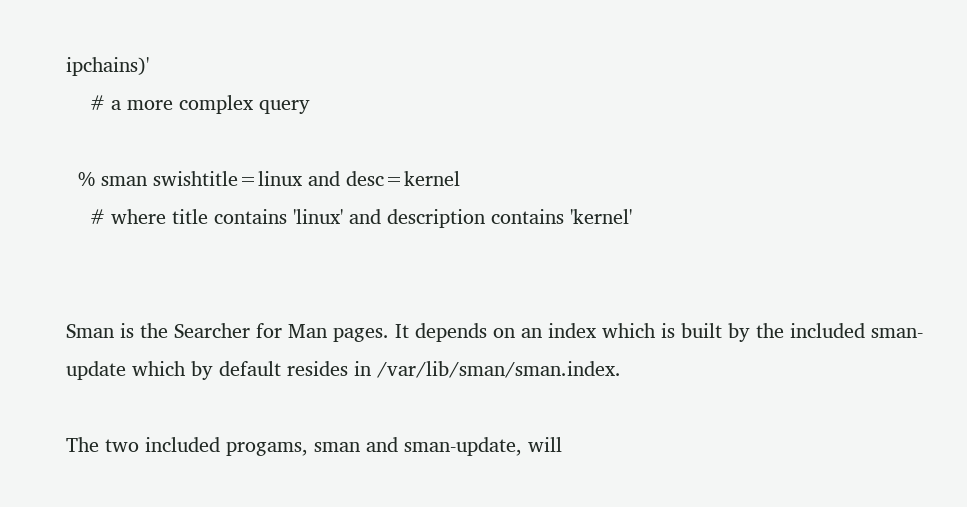ipchains)'
    # a more complex query

  % sman swishtitle=linux and desc=kernel
    # where title contains 'linux' and description contains 'kernel'


Sman is the Searcher for Man pages. It depends on an index which is built by the included sman-update which by default resides in /var/lib/sman/sman.index.

The two included progams, sman and sman-update, will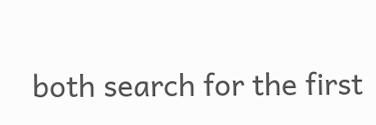both search for the first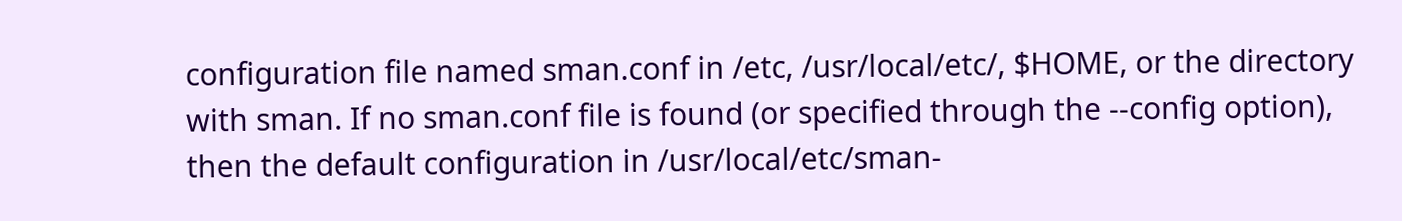configuration file named sman.conf in /etc, /usr/local/etc/, $HOME, or the directory with sman. If no sman.conf file is found (or specified through the --config option), then the default configuration in /usr/local/etc/sman-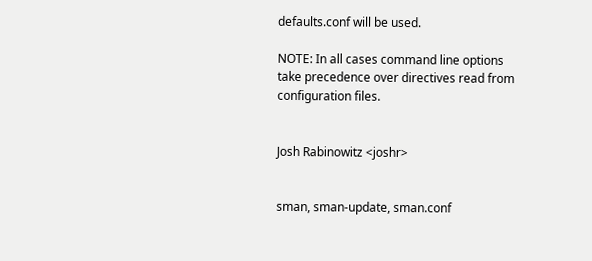defaults.conf will be used.

NOTE: In all cases command line options take precedence over directives read from configuration files.


Josh Rabinowitz <joshr>


sman, sman-update, sman.conf